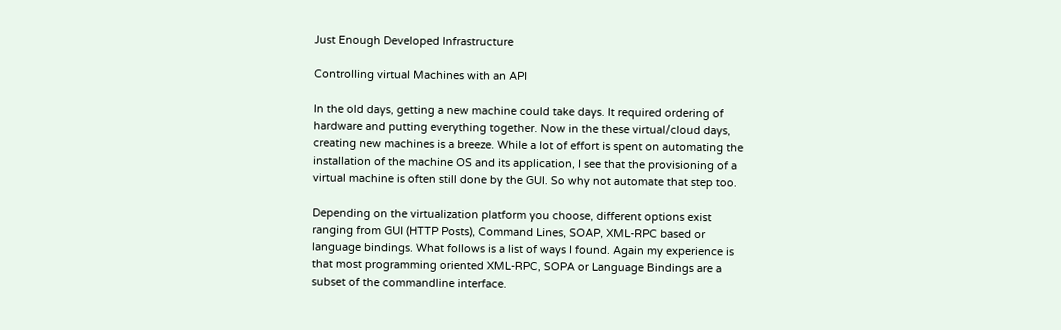Just Enough Developed Infrastructure

Controlling virtual Machines with an API

In the old days, getting a new machine could take days. It required ordering of hardware and putting everything together. Now in the these virtual/cloud days, creating new machines is a breeze. While a lot of effort is spent on automating the installation of the machine OS and its application, I see that the provisioning of a virtual machine is often still done by the GUI. So why not automate that step too.

Depending on the virtualization platform you choose, different options exist ranging from GUI (HTTP Posts), Command Lines, SOAP, XML-RPC based or language bindings. What follows is a list of ways I found. Again my experience is that most programming oriented XML-RPC, SOPA or Language Bindings are a subset of the commandline interface.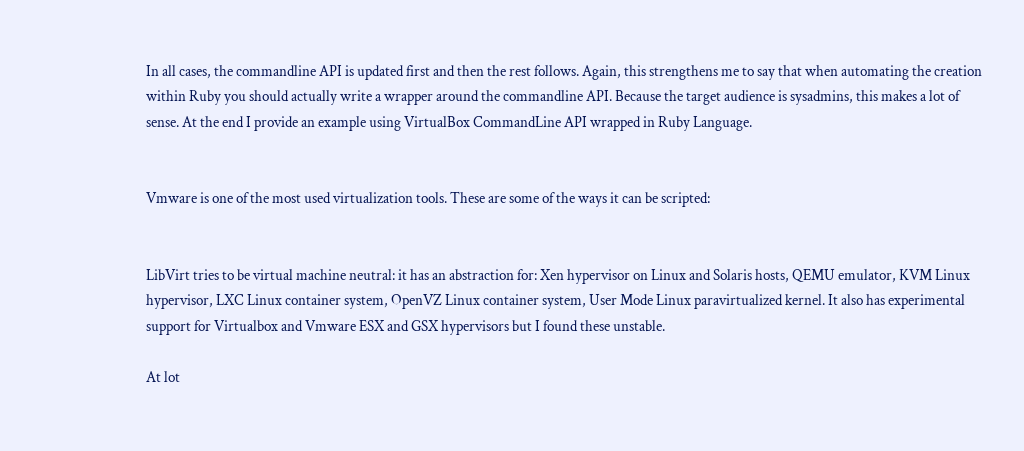In all cases, the commandline API is updated first and then the rest follows. Again, this strengthens me to say that when automating the creation within Ruby you should actually write a wrapper around the commandline API. Because the target audience is sysadmins, this makes a lot of sense. At the end I provide an example using VirtualBox CommandLine API wrapped in Ruby Language.


Vmware is one of the most used virtualization tools. These are some of the ways it can be scripted:


LibVirt tries to be virtual machine neutral: it has an abstraction for: Xen hypervisor on Linux and Solaris hosts, QEMU emulator, KVM Linux hypervisor, LXC Linux container system, OpenVZ Linux container system, User Mode Linux paravirtualized kernel. It also has experimental support for Virtualbox and Vmware ESX and GSX hypervisors but I found these unstable.

At lot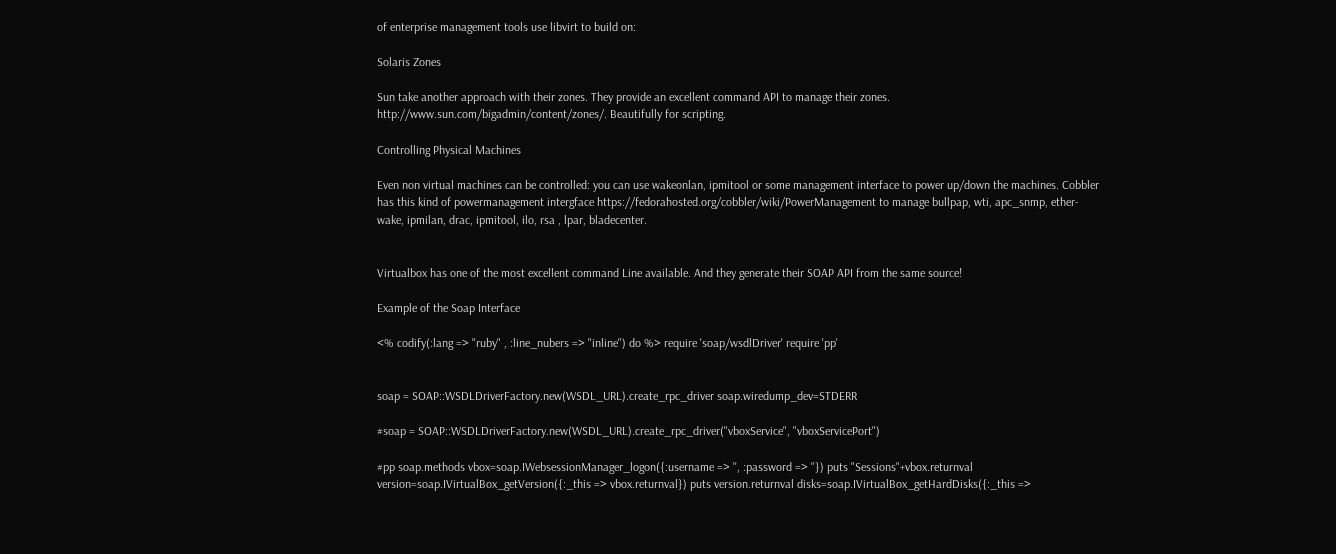of enterprise management tools use libvirt to build on:

Solaris Zones

Sun take another approach with their zones. They provide an excellent command API to manage their zones. http://www.sun.com/bigadmin/content/zones/. Beautifully for scripting.

Controlling Physical Machines

Even non virtual machines can be controlled: you can use wakeonlan, ipmitool or some management interface to power up/down the machines. Cobbler has this kind of powermanagement intergface https://fedorahosted.org/cobbler/wiki/PowerManagement to manage bullpap, wti, apc_snmp, ether-wake, ipmilan, drac, ipmitool, ilo, rsa , lpar, bladecenter.


Virtualbox has one of the most excellent command Line available. And they generate their SOAP API from the same source!

Example of the Soap Interface

<% codify(:lang => "ruby" , :line_nubers => "inline") do %> require 'soap/wsdlDriver' require 'pp'


soap = SOAP::WSDLDriverFactory.new(WSDL_URL).create_rpc_driver soap.wiredump_dev=STDERR

#soap = SOAP::WSDLDriverFactory.new(WSDL_URL).create_rpc_driver("vboxService", "vboxServicePort")

#pp soap.methods vbox=soap.IWebsessionManager_logon({:username => '', :password => ''}) puts "Sessions"+vbox.returnval version=soap.IVirtualBox_getVersion({:_this => vbox.returnval}) puts version.returnval disks=soap.IVirtualBox_getHardDisks({:_this =>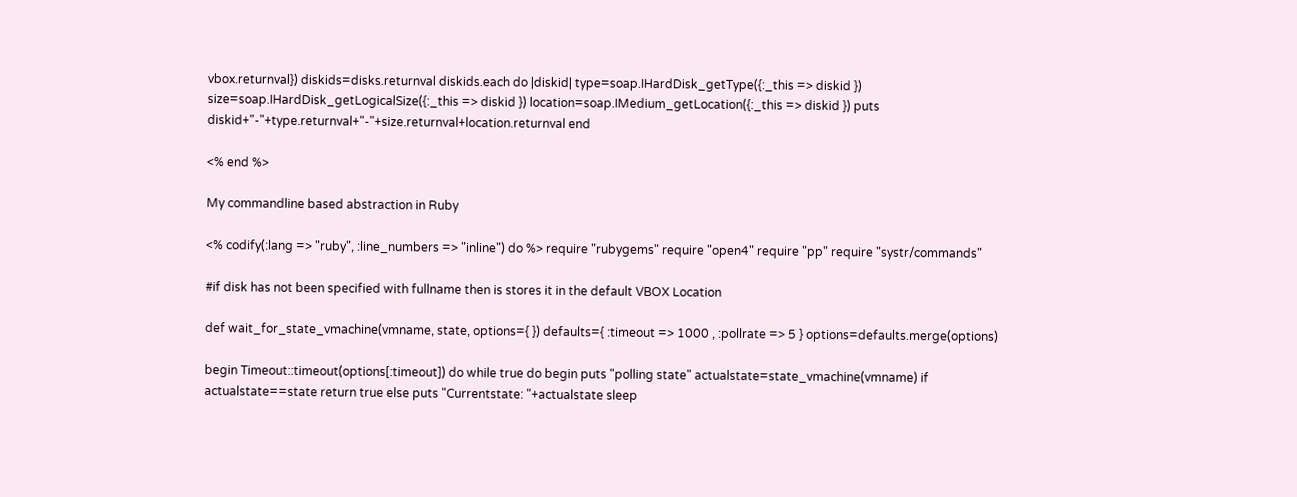vbox.returnval}) diskids=disks.returnval diskids.each do |diskid| type=soap.IHardDisk_getType({:_this => diskid }) size=soap.IHardDisk_getLogicalSize({:_this => diskid }) location=soap.IMedium_getLocation({:_this => diskid }) puts diskid+"-"+type.returnval+"-"+size.returnval+location.returnval end

<% end %>

My commandline based abstraction in Ruby

<% codify(:lang => "ruby", :line_numbers => "inline") do %> require "rubygems" require "open4" require "pp" require "systr/commands"

#if disk has not been specified with fullname then is stores it in the default VBOX Location

def wait_for_state_vmachine(vmname, state, options={ }) defaults={ :timeout => 1000 , :pollrate => 5 } options=defaults.merge(options)

begin Timeout::timeout(options[:timeout]) do while true do begin puts "polling state" actualstate=state_vmachine(vmname) if actualstate==state return true else puts "Currentstate: "+actualstate sleep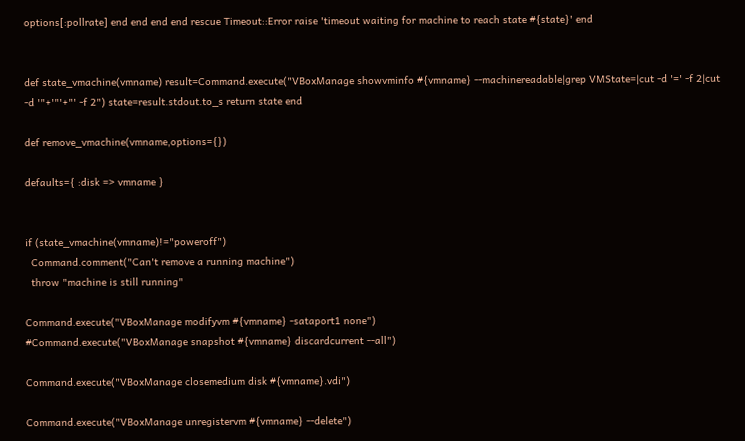options[:pollrate] end end end end rescue Timeout::Error raise 'timeout waiting for machine to reach state #{state}' end


def state_vmachine(vmname) result=Command.execute("VBoxManage showvminfo #{vmname} --machinereadable|grep VMState=|cut -d '=' -f 2|cut -d '"+'"'+"' -f 2") state=result.stdout.to_s return state end

def remove_vmachine(vmname,options={})

defaults={ :disk => vmname }


if (state_vmachine(vmname)!="poweroff")
  Command.comment("Can't remove a running machine")
  throw "machine is still running"

Command.execute("VBoxManage modifyvm #{vmname} -sataport1 none")
#Command.execute("VBoxManage snapshot #{vmname} discardcurrent --all")

Command.execute("VBoxManage closemedium disk #{vmname}.vdi")

Command.execute("VBoxManage unregistervm #{vmname} --delete")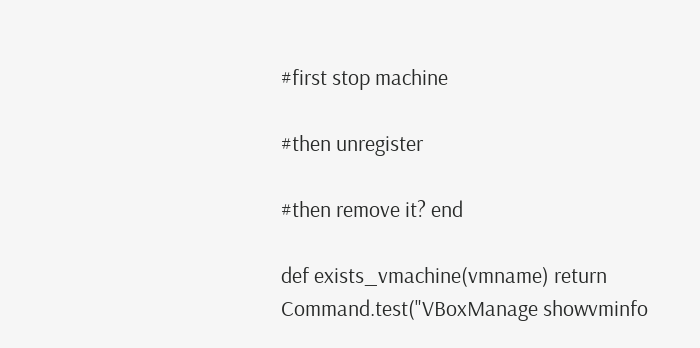#first stop machine

#then unregister

#then remove it? end

def exists_vmachine(vmname) return Command.test("VBoxManage showvminfo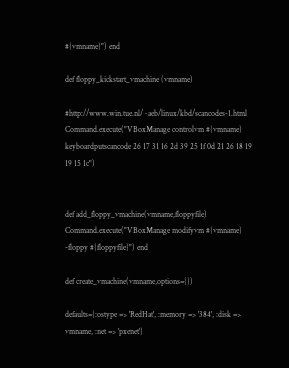#{vmname}") end

def floppy_kickstart_vmachine (vmname)

#http://www.win.tue.nl/~aeb/linux/kbd/scancodes-1.html Command.execute("VBoxManage controlvm #{vmname} keyboardputscancode 26 17 31 16 2d 39 25 1f 0d 21 26 18 19 19 15 1c")


def add_floppy_vmachine(vmname,floppyfile) Command.execute("VBoxManage modifyvm #{vmname} -floppy #{floppyfile}") end

def create_vmachine(vmname,options={})

defaults={:ostype => 'RedHat', :memory => '384', :disk => vmname, :net => 'pxenet'}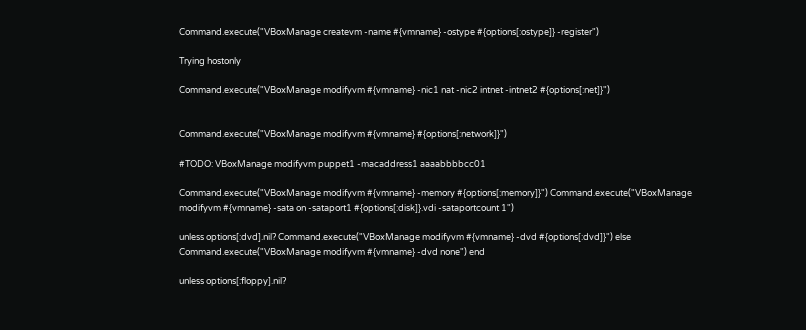Command.execute("VBoxManage createvm -name #{vmname} -ostype #{options[:ostype]} -register")

Trying hostonly

Command.execute("VBoxManage modifyvm #{vmname} -nic1 nat -nic2 intnet -intnet2 #{options[:net]}")


Command.execute("VBoxManage modifyvm #{vmname} #{options[:network]}")

#TODO: VBoxManage modifyvm puppet1 -macaddress1 aaaabbbbcc01

Command.execute("VBoxManage modifyvm #{vmname} -memory #{options[:memory]}") Command.execute("VBoxManage modifyvm #{vmname} -sata on -sataport1 #{options[:disk]}.vdi -sataportcount 1")

unless options[:dvd].nil? Command.execute("VBoxManage modifyvm #{vmname} -dvd #{options[:dvd]}") else Command.execute("VBoxManage modifyvm #{vmname} -dvd none") end

unless options[:floppy].nil?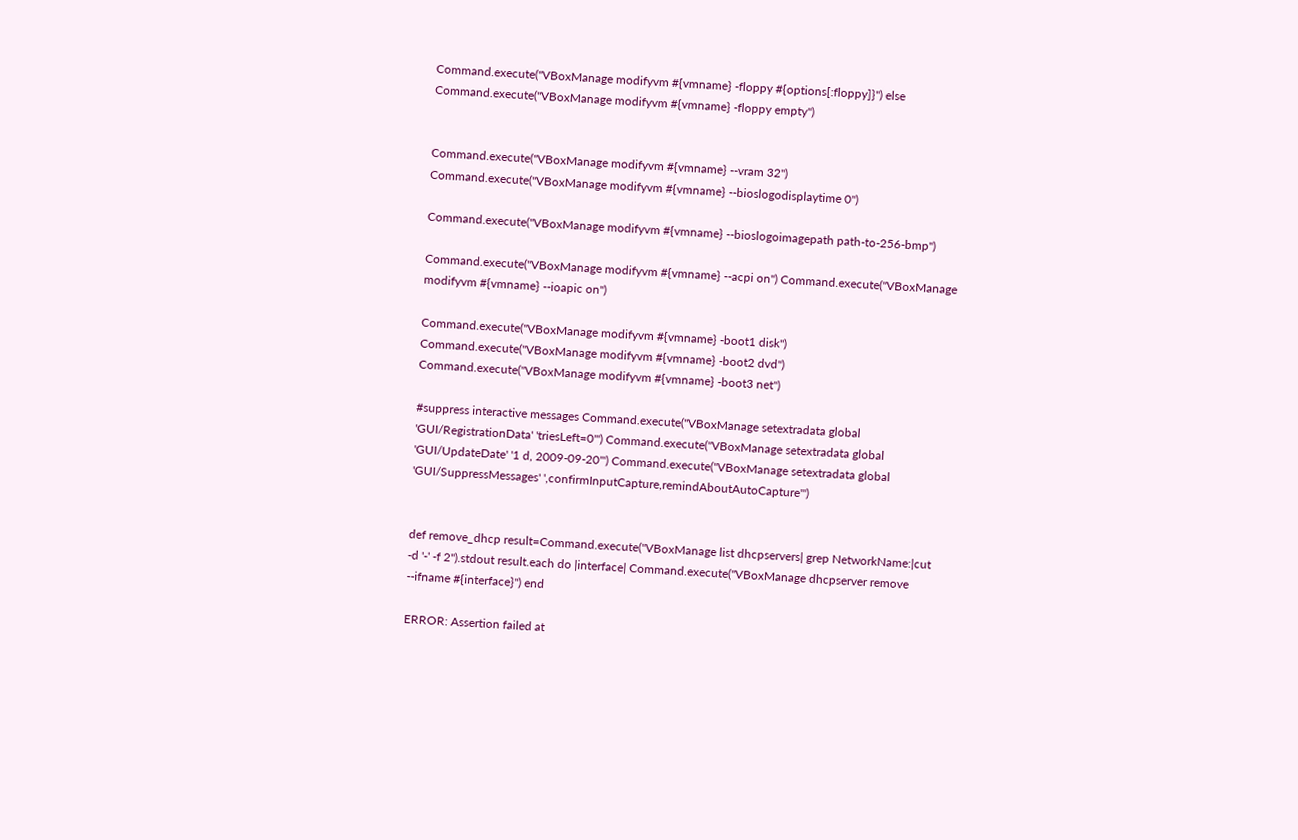Command.execute("VBoxManage modifyvm #{vmname} -floppy #{options[:floppy]}") else Command.execute("VBoxManage modifyvm #{vmname} -floppy empty")


Command.execute("VBoxManage modifyvm #{vmname} --vram 32") Command.execute("VBoxManage modifyvm #{vmname} --bioslogodisplaytime 0")

Command.execute("VBoxManage modifyvm #{vmname} --bioslogoimagepath path-to-256-bmp")

Command.execute("VBoxManage modifyvm #{vmname} --acpi on") Command.execute("VBoxManage modifyvm #{vmname} --ioapic on")

Command.execute("VBoxManage modifyvm #{vmname} -boot1 disk") Command.execute("VBoxManage modifyvm #{vmname} -boot2 dvd") Command.execute("VBoxManage modifyvm #{vmname} -boot3 net")

#suppress interactive messages Command.execute("VBoxManage setextradata global 'GUI/RegistrationData' 'triesLeft=0'") Command.execute("VBoxManage setextradata global 'GUI/UpdateDate' '1 d, 2009-09-20'") Command.execute("VBoxManage setextradata global 'GUI/SuppressMessages' ',confirmInputCapture,remindAboutAutoCapture'")


def remove_dhcp result=Command.execute("VBoxManage list dhcpservers| grep NetworkName:|cut -d '-' -f 2").stdout result.each do |interface| Command.execute("VBoxManage dhcpserver remove --ifname #{interface}") end

ERROR: Assertion failed at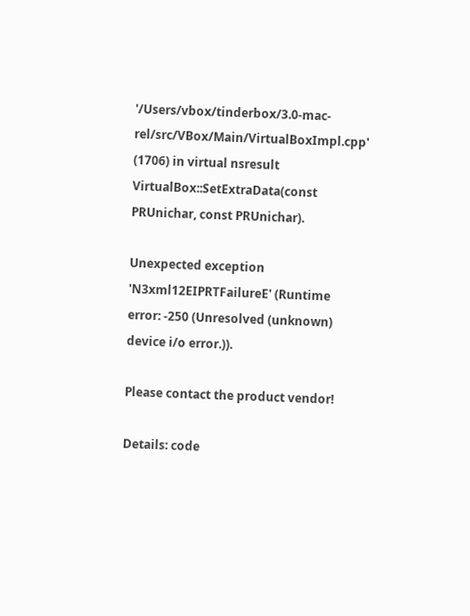'/Users/vbox/tinderbox/3.0-mac-rel/src/VBox/Main/VirtualBoxImpl.cpp' (1706) in virtual nsresult VirtualBox::SetExtraData(const PRUnichar, const PRUnichar).

Unexpected exception 'N3xml12EIPRTFailureE' (Runtime error: -250 (Unresolved (unknown) device i/o error.)).

Please contact the product vendor!

Details: code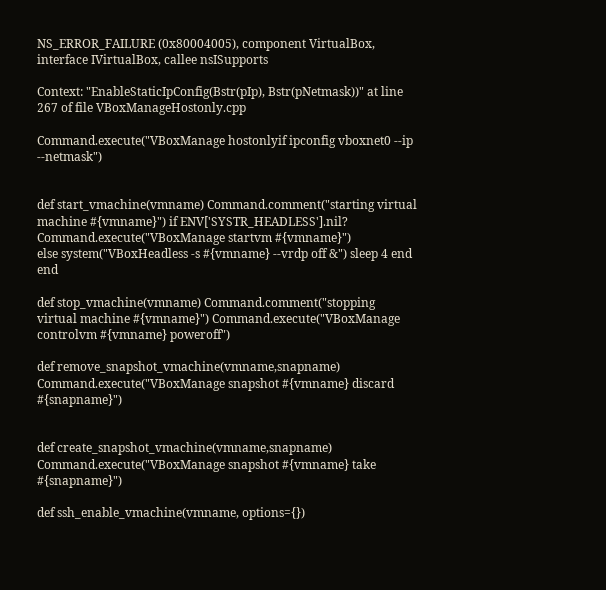NS_ERROR_FAILURE (0x80004005), component VirtualBox, interface IVirtualBox, callee nsISupports

Context: "EnableStaticIpConfig(Bstr(pIp), Bstr(pNetmask))" at line 267 of file VBoxManageHostonly.cpp

Command.execute("VBoxManage hostonlyif ipconfig vboxnet0 --ip --netmask")


def start_vmachine(vmname) Command.comment("starting virtual machine #{vmname}") if ENV['SYSTR_HEADLESS'].nil? Command.execute("VBoxManage startvm #{vmname}")
else system("VBoxHeadless -s #{vmname} --vrdp off &") sleep 4 end end

def stop_vmachine(vmname) Command.comment("stopping virtual machine #{vmname}") Command.execute("VBoxManage controlvm #{vmname} poweroff")

def remove_snapshot_vmachine(vmname,snapname) Command.execute("VBoxManage snapshot #{vmname} discard #{snapname}")


def create_snapshot_vmachine(vmname,snapname) Command.execute("VBoxManage snapshot #{vmname} take #{snapname}")

def ssh_enable_vmachine(vmname, options={})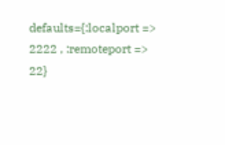defaults={:localport => 2222 , :remoteport => 22}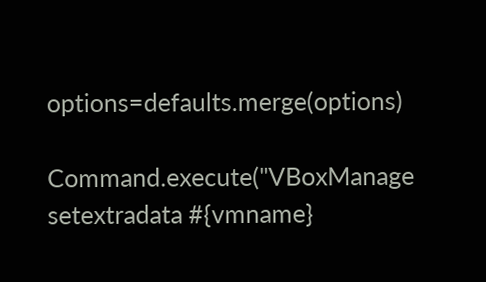options=defaults.merge(options)

Command.execute("VBoxManage setextradata #{vmname}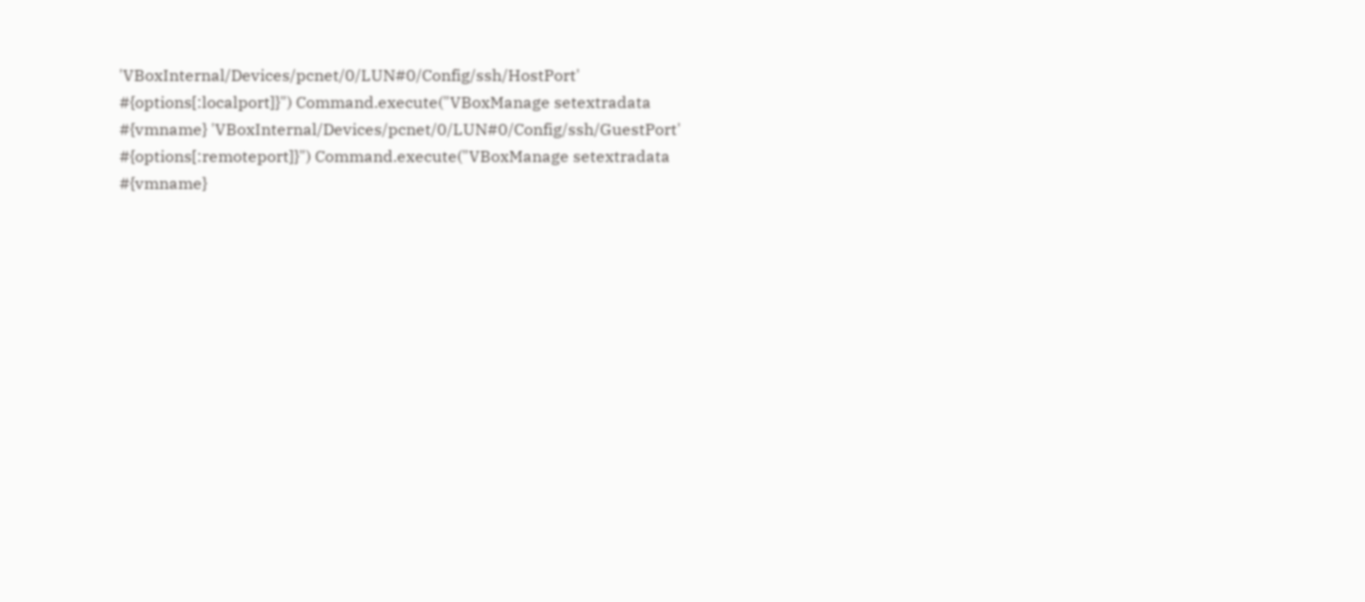'VBoxInternal/Devices/pcnet/0/LUN#0/Config/ssh/HostPort' #{options[:localport]}") Command.execute("VBoxManage setextradata #{vmname} 'VBoxInternal/Devices/pcnet/0/LUN#0/Config/ssh/GuestPort' #{options[:remoteport]}") Command.execute("VBoxManage setextradata #{vmname}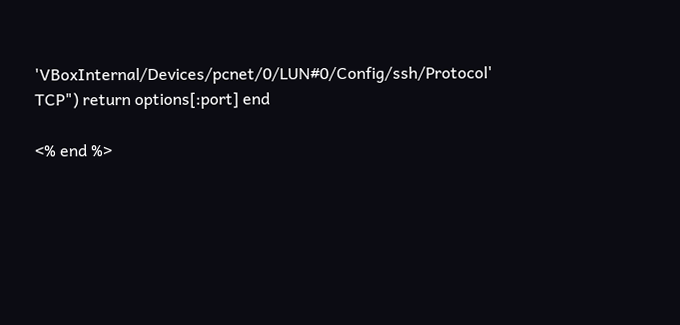'VBoxInternal/Devices/pcnet/0/LUN#0/Config/ssh/Protocol' TCP") return options[:port] end

<% end %>